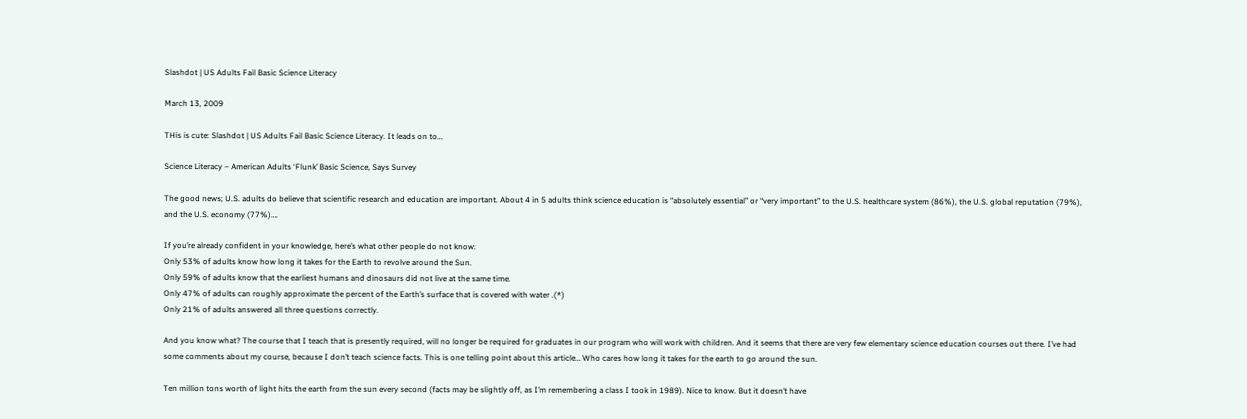Slashdot | US Adults Fail Basic Science Literacy

March 13, 2009

THis is cute: Slashdot | US Adults Fail Basic Science Literacy. It leads on to…

Science Literacy – American Adults ‘Flunk’ Basic Science, Says Survey

The good news; U.S. adults do believe that scientific research and education are important. About 4 in 5 adults think science education is “absolutely essential” or “very important” to the U.S. healthcare system (86%), the U.S. global reputation (79%), and the U.S. economy (77%)….

If you’re already confident in your knowledge, here’s what other people do not know:
Only 53% of adults know how long it takes for the Earth to revolve around the Sun.
Only 59% of adults know that the earliest humans and dinosaurs did not live at the same time.
Only 47% of adults can roughly approximate the percent of the Earth’s surface that is covered with water .(*)
Only 21% of adults answered all three questions correctly.

And you know what? The course that I teach that is presently required, will no longer be required for graduates in our program who will work with children. And it seems that there are very few elementary science education courses out there. I’ve had some comments about my course, because I don’t teach science facts. This is one telling point about this article… Who cares how long it takes for the earth to go around the sun.

Ten million tons worth of light hits the earth from the sun every second (facts may be slightly off, as I’m remembering a class I took in 1989). Nice to know. But it doesn’t have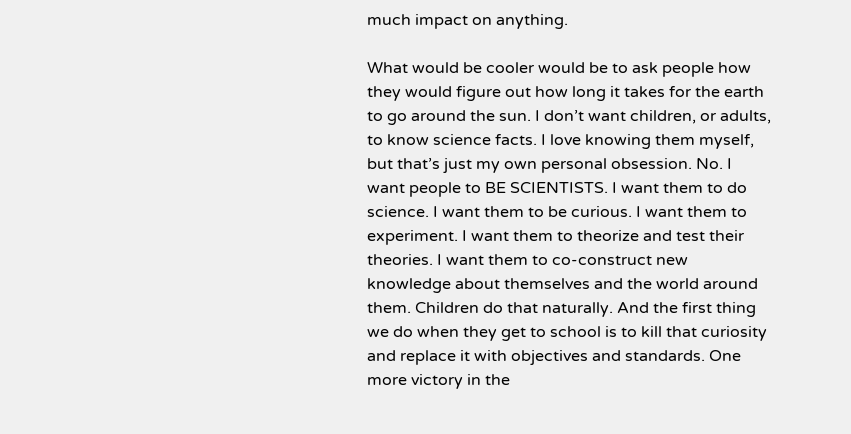much impact on anything.

What would be cooler would be to ask people how they would figure out how long it takes for the earth to go around the sun. I don’t want children, or adults, to know science facts. I love knowing them myself, but that’s just my own personal obsession. No. I want people to BE SCIENTISTS. I want them to do science. I want them to be curious. I want them to experiment. I want them to theorize and test their theories. I want them to co-construct new knowledge about themselves and the world around them. Children do that naturally. And the first thing we do when they get to school is to kill that curiosity and replace it with objectives and standards. One more victory in the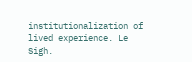institutionalization of lived experience. Le Sigh.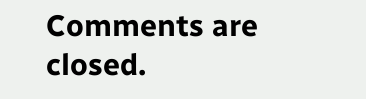Comments are closed.